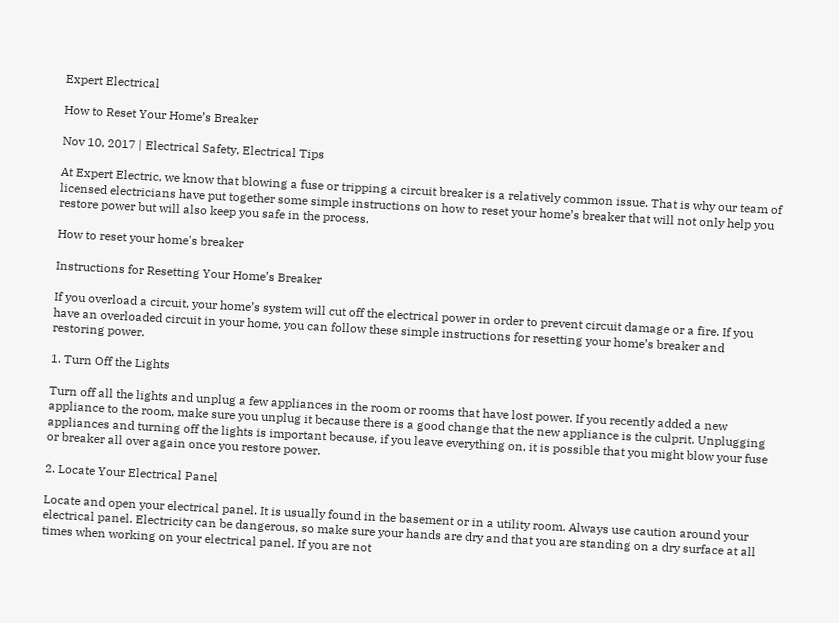Expert Electrical

How to Reset Your Home’s Breaker

Nov 10, 2017 | Electrical Safety, Electrical Tips

At Expert Electric, we know that blowing a fuse or tripping a circuit breaker is a relatively common issue. That is why our team of licensed electricians have put together some simple instructions on how to reset your home’s breaker that will not only help you restore power but will also keep you safe in the process.

How to reset your home's breaker

Instructions for Resetting Your Home’s Breaker

If you overload a circuit, your home’s system will cut off the electrical power in order to prevent circuit damage or a fire. If you have an overloaded circuit in your home, you can follow these simple instructions for resetting your home’s breaker and restoring power.

1. Turn Off the Lights

Turn off all the lights and unplug a few appliances in the room or rooms that have lost power. If you recently added a new appliance to the room, make sure you unplug it because there is a good change that the new appliance is the culprit. Unplugging appliances and turning off the lights is important because, if you leave everything on, it is possible that you might blow your fuse or breaker all over again once you restore power.

2. Locate Your Electrical Panel

Locate and open your electrical panel. It is usually found in the basement or in a utility room. Always use caution around your electrical panel. Electricity can be dangerous, so make sure your hands are dry and that you are standing on a dry surface at all times when working on your electrical panel. If you are not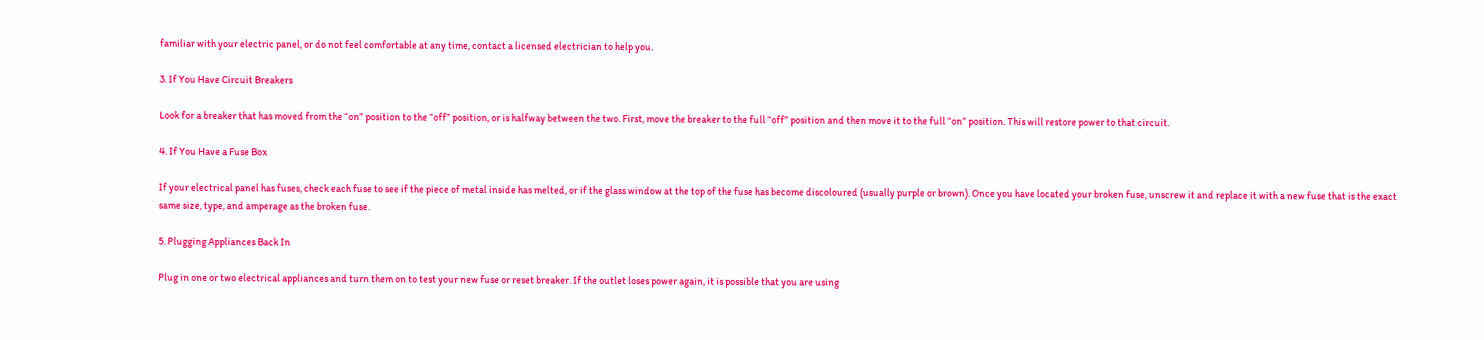familiar with your electric panel, or do not feel comfortable at any time, contact a licensed electrician to help you.

3. If You Have Circuit Breakers

Look for a breaker that has moved from the “on” position to the “off” position, or is halfway between the two. First, move the breaker to the full “off” position and then move it to the full “on” position. This will restore power to that circuit.

4. If You Have a Fuse Box

If your electrical panel has fuses, check each fuse to see if the piece of metal inside has melted, or if the glass window at the top of the fuse has become discoloured (usually purple or brown). Once you have located your broken fuse, unscrew it and replace it with a new fuse that is the exact same size, type, and amperage as the broken fuse.

5. Plugging Appliances Back In

Plug in one or two electrical appliances and turn them on to test your new fuse or reset breaker. If the outlet loses power again, it is possible that you are using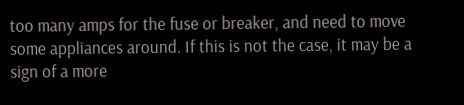too many amps for the fuse or breaker, and need to move some appliances around. If this is not the case, it may be a sign of a more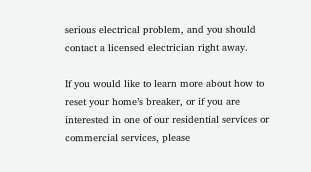serious electrical problem, and you should contact a licensed electrician right away.

If you would like to learn more about how to reset your home’s breaker, or if you are interested in one of our residential services or commercial services, please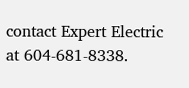contact Expert Electric at 604-681-8338.